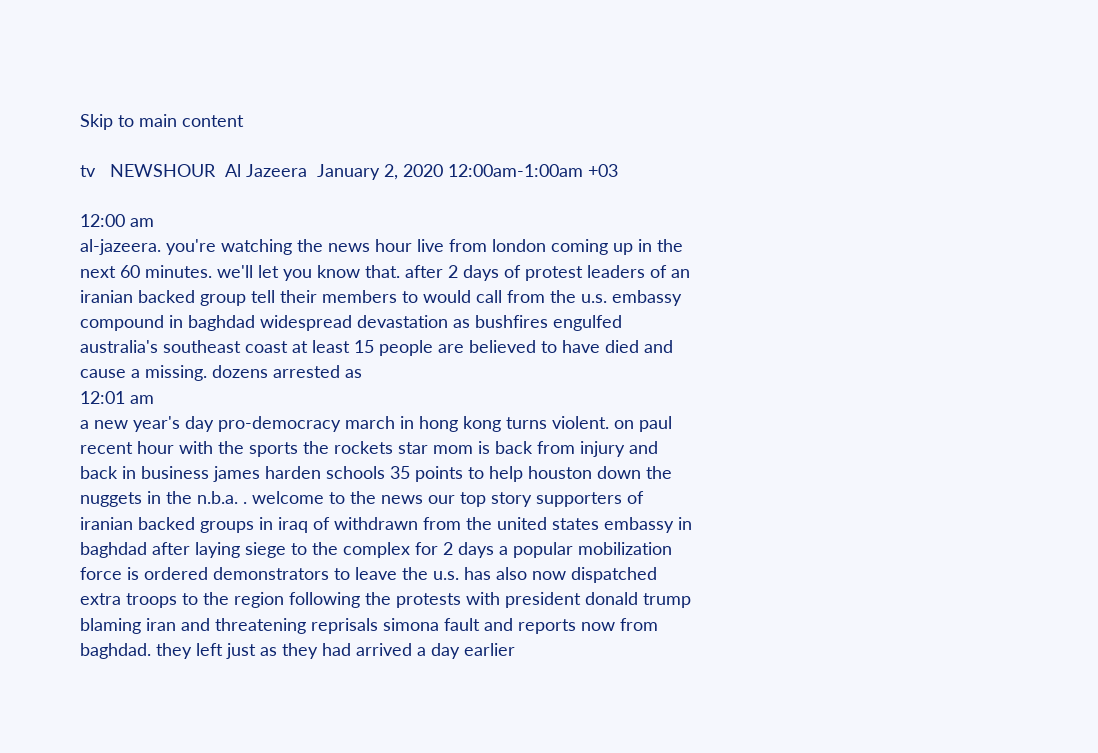Skip to main content

tv   NEWSHOUR  Al Jazeera  January 2, 2020 12:00am-1:00am +03

12:00 am
al-jazeera. you're watching the news hour live from london coming up in the next 60 minutes. we'll let you know that. after 2 days of protest leaders of an iranian backed group tell their members to would call from the u.s. embassy compound in baghdad widespread devastation as bushfires engulfed australia's southeast coast at least 15 people are believed to have died and cause a missing. dozens arrested as
12:01 am
a new year's day pro-democracy march in hong kong turns violent. on paul recent hour with the sports the rockets star mom is back from injury and back in business james harden schools 35 points to help houston down the nuggets in the n.b.a. . welcome to the news our top story supporters of iranian backed groups in iraq of withdrawn from the united states embassy in baghdad after laying siege to the complex for 2 days a popular mobilization force is ordered demonstrators to leave the u.s. has also now dispatched extra troops to the region following the protests with president donald trump blaming iran and threatening reprisals simona fault and reports now from baghdad. they left just as they had arrived a day earlier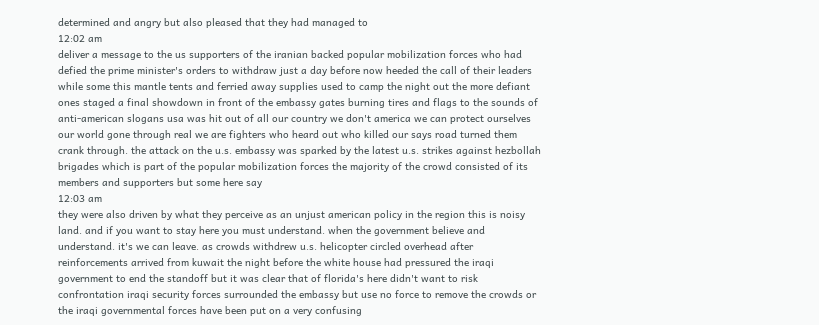determined and angry but also pleased that they had managed to
12:02 am
deliver a message to the us supporters of the iranian backed popular mobilization forces who had defied the prime minister's orders to withdraw just a day before now heeded the call of their leaders while some this mantle tents and ferried away supplies used to camp the night out the more defiant ones staged a final showdown in front of the embassy gates burning tires and flags to the sounds of anti-american slogans usa was hit out of all our country we don't america we can protect ourselves our world gone through real we are fighters who heard out who killed our says road turned them crank through. the attack on the u.s. embassy was sparked by the latest u.s. strikes against hezbollah brigades which is part of the popular mobilization forces the majority of the crowd consisted of its members and supporters but some here say
12:03 am
they were also driven by what they perceive as an unjust american policy in the region this is noisy land. and if you want to stay here you must understand. when the government believe and understand. it's we can leave. as crowds withdrew u.s. helicopter circled overhead after reinforcements arrived from kuwait the night before the white house had pressured the iraqi government to end the standoff but it was clear that of florida's here didn't want to risk confrontation iraqi security forces surrounded the embassy but use no force to remove the crowds or the iraqi governmental forces have been put on a very confusing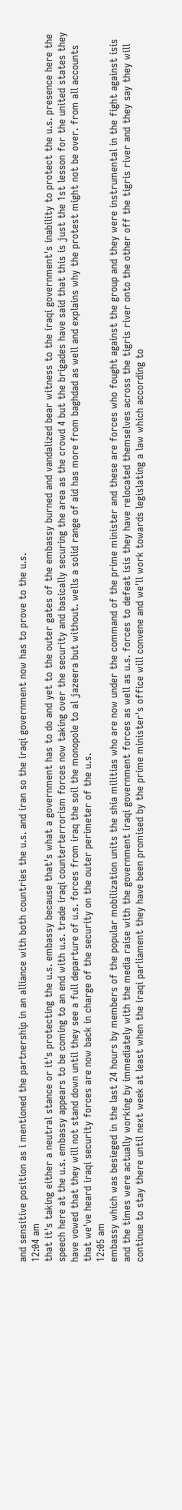and sensitive position as i mentioned the partnership in an alliance with both countries the u.s. and iran so the iraqi government now has to prove to the u.s.
12:04 am
that it's taking either a neutral stance or it's protecting the u.s. embassy because that's what a government has to do and yet to the outer gates of the embassy burned and vandalized bear witness to the iraqi government's inability to protect the u.s. presence here the speech here at the u.s. embassy appears to be coming to an end with u.s. trade iraqi counterterrorism forces now taking over the security and basically securing the area as the crowd 4 but the brigades have said that this is just the 1st lesson for the united states they have vowed that they will not stand down until they see a full departure of u.s. forces from iraq the soil the monopole to al jazeera but without. wells a solid range of aid has more from baghdad as well and explains why the protest might not be over. from all accounts that we've heard iraqi security forces are now back in charge of the security on the outer perimeter of the u.s.
12:05 am
embassy which was besieged in the last 24 hours by members of the popular mobilization units the shia militias who are now under the command of the prime minister and these are forces who fought against the group and they were instrumental in the fight against isis and the times were actually working by immediately with the media raise with the government iraqi government forces as well as u.s. forces to defeat isis they have relocated themselves across the tigris river onto the other off the tigris river and they say they will continue to stay there until next week at least when the iraqi parliament they have been promised by the prime minister's office will convene and we'll work towards legislating a law which according to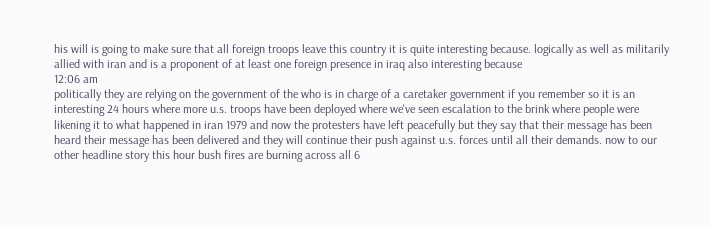his will is going to make sure that all foreign troops leave this country it is quite interesting because. logically as well as militarily allied with iran and is a proponent of at least one foreign presence in iraq also interesting because
12:06 am
politically they are relying on the government of the who is in charge of a caretaker government if you remember so it is an interesting 24 hours where more u.s. troops have been deployed where we've seen escalation to the brink where people were likening it to what happened in iran 1979 and now the protesters have left peacefully but they say that their message has been heard their message has been delivered and they will continue their push against u.s. forces until all their demands. now to our other headline story this hour bush fires are burning across all 6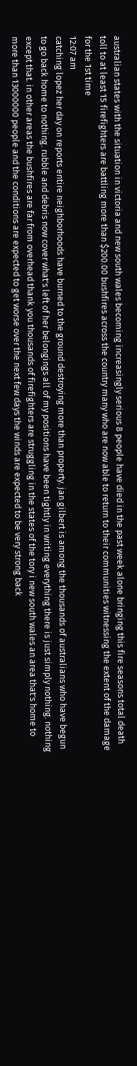australian states with the situation in victoria and new south wales becoming increasingly serious 8 people have died in the past week alone bringing this fire seasons total death toll to at least 15 firefighters are battling more than $200.00 bushfires across the country many who are now able to return to their communities witnessing the extent of the damage for the 1st time
12:07 am
catching lopez her day on reports entire neighborhoods have burned to the ground destroying more than property. jan gilbert is among the thousands of australians who have begun to go back home to nothing. rubble and debris now cover what's left of her belongings all of my positions have been tightly in writing everything there is just simply nothing. nothing except that. in other areas the bushfires are far from overhead thank you thousands of firefighters are struggling in the states of the tory i new south wales an area that's home to more than 13000000 people and the conditions are expected to get worse over the next few days the winds are expected to be very strong back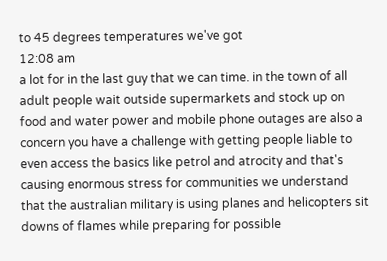to 45 degrees temperatures we've got
12:08 am
a lot for in the last guy that we can time. in the town of all adult people wait outside supermarkets and stock up on food and water power and mobile phone outages are also a concern you have a challenge with getting people liable to even access the basics like petrol and atrocity and that's causing enormous stress for communities we understand that the australian military is using planes and helicopters sit downs of flames while preparing for possible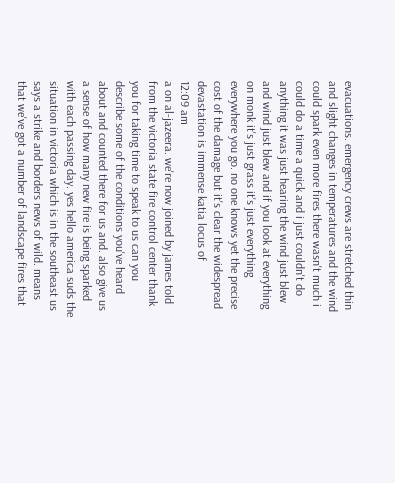evacuations. emergency crews are stretched thin and slight changes in temperatures and the wind could spark even more fires there wasn't much i could do a time a quick and i just couldn't do anything it was just hearing the wind just blew and wind just blew and if you look at everything on monk it's just grass it's just everything everywhere you go. no one knows yet the precise cost of the damage but it's clear the widespread devastation is immense katia locus of
12:09 am
a on al-jazeera. we're now joined by james told from the victoria state fire control center thank you for taking time to speak to us can you describe some of the conditions you've heard about and counted there for us and. also give us a sense of how many new fire is being sparked with each passing day. yes hello america suds the situation in victoria which is in the southeast us says a strike and borders news of wild. means that we've got a number of landscape fires that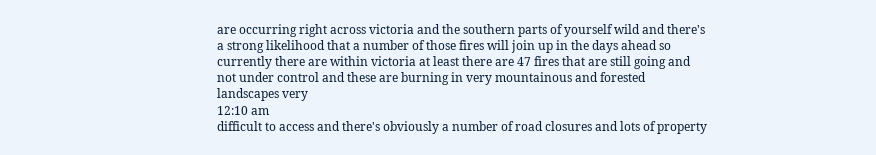are occurring right across victoria and the southern parts of yourself wild and there's a strong likelihood that a number of those fires will join up in the days ahead so currently there are within victoria at least there are 47 fires that are still going and not under control and these are burning in very mountainous and forested landscapes very
12:10 am
difficult to access and there's obviously a number of road closures and lots of property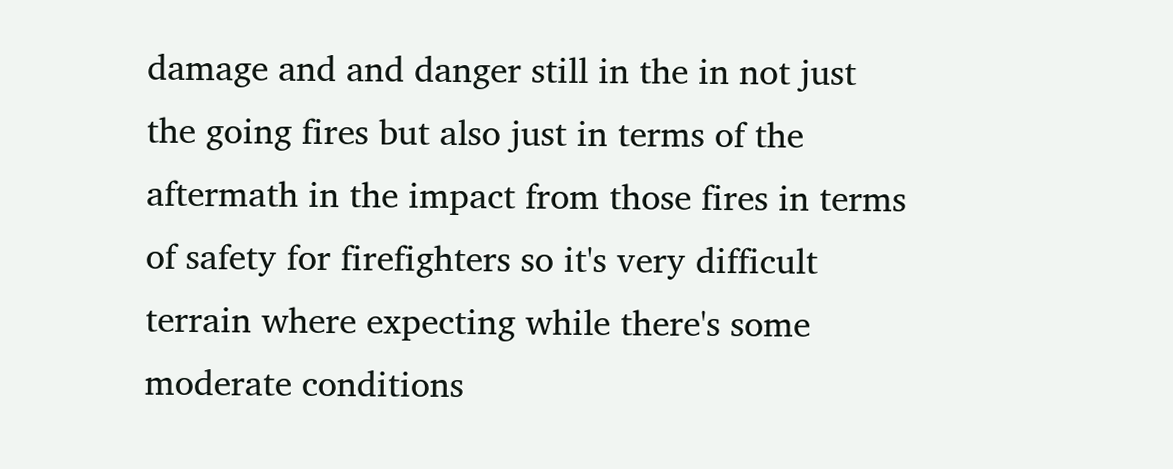damage and and danger still in the in not just the going fires but also just in terms of the aftermath in the impact from those fires in terms of safety for firefighters so it's very difficult terrain where expecting while there's some moderate conditions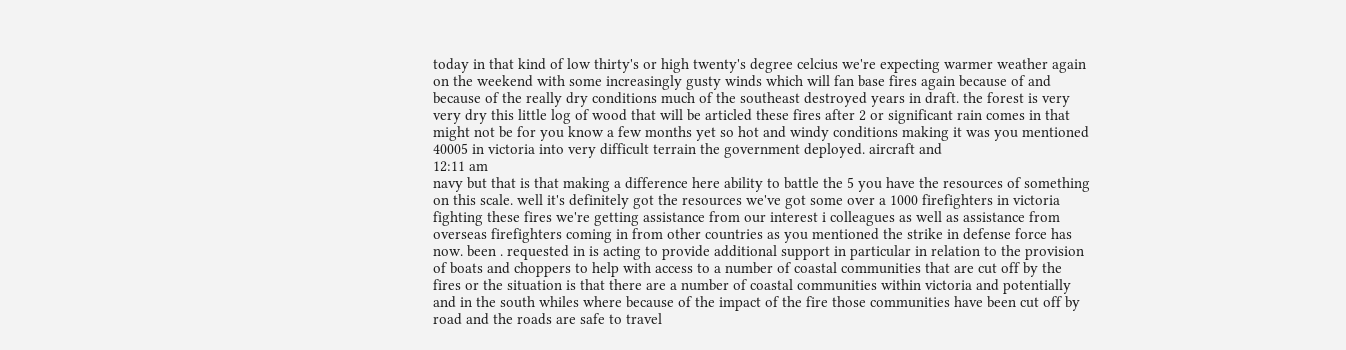today in that kind of low thirty's or high twenty's degree celcius we're expecting warmer weather again on the weekend with some increasingly gusty winds which will fan base fires again because of and because of the really dry conditions much of the southeast destroyed years in draft. the forest is very very dry this little log of wood that will be articled these fires after 2 or significant rain comes in that might not be for you know a few months yet so hot and windy conditions making it was you mentioned 40005 in victoria into very difficult terrain the government deployed. aircraft and
12:11 am
navy but that is that making a difference here ability to battle the 5 you have the resources of something on this scale. well it's definitely got the resources we've got some over a 1000 firefighters in victoria fighting these fires we're getting assistance from our interest i colleagues as well as assistance from overseas firefighters coming in from other countries as you mentioned the strike in defense force has now. been . requested in is acting to provide additional support in particular in relation to the provision of boats and choppers to help with access to a number of coastal communities that are cut off by the fires or the situation is that there are a number of coastal communities within victoria and potentially and in the south whiles where because of the impact of the fire those communities have been cut off by road and the roads are safe to travel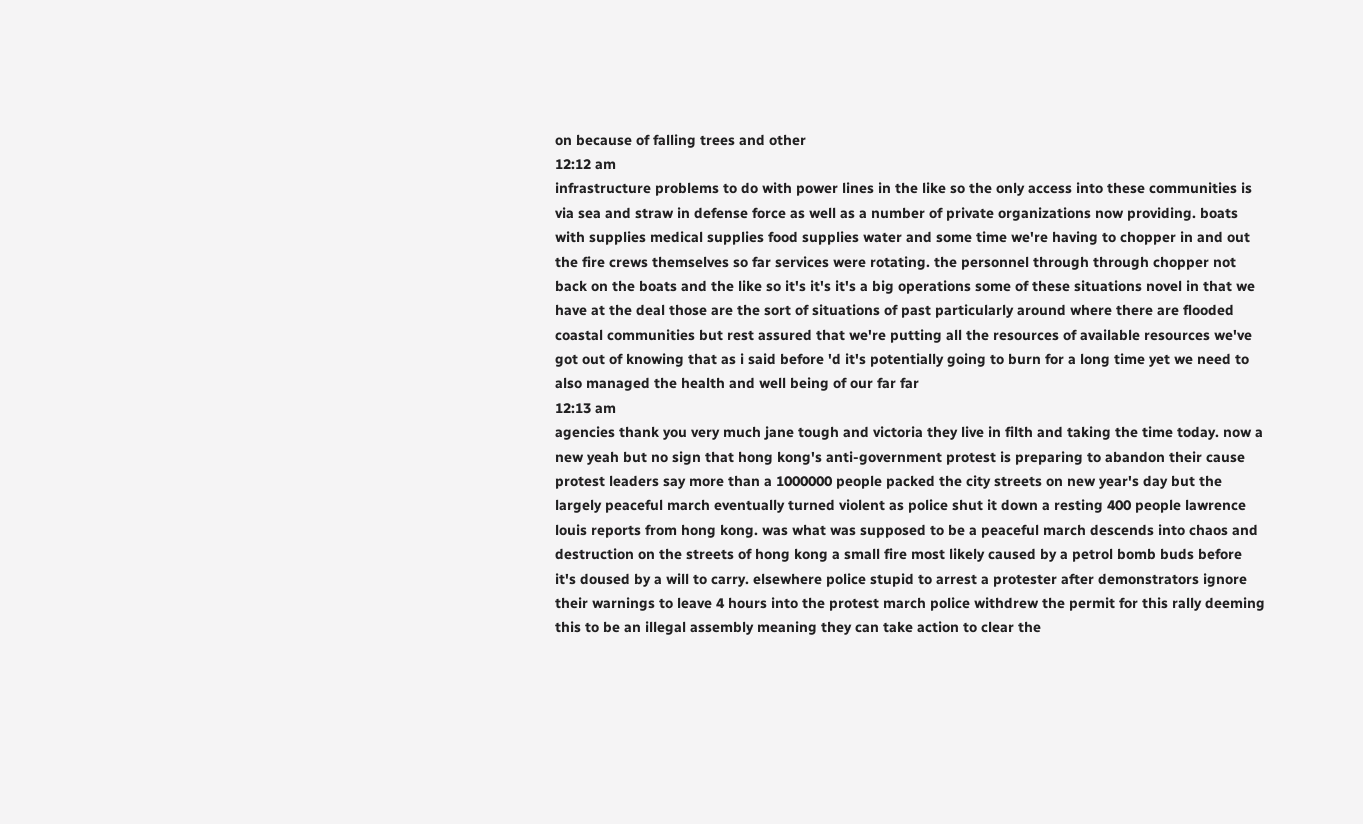on because of falling trees and other
12:12 am
infrastructure problems to do with power lines in the like so the only access into these communities is via sea and straw in defense force as well as a number of private organizations now providing. boats with supplies medical supplies food supplies water and some time we're having to chopper in and out the fire crews themselves so far services were rotating. the personnel through through chopper not back on the boats and the like so it's it's it's a big operations some of these situations novel in that we have at the deal those are the sort of situations of past particularly around where there are flooded coastal communities but rest assured that we're putting all the resources of available resources we've got out of knowing that as i said before 'd it's potentially going to burn for a long time yet we need to also managed the health and well being of our far far
12:13 am
agencies thank you very much jane tough and victoria they live in filth and taking the time today. now a new yeah but no sign that hong kong's anti-government protest is preparing to abandon their cause protest leaders say more than a 1000000 people packed the city streets on new year's day but the largely peaceful march eventually turned violent as police shut it down a resting 400 people lawrence louis reports from hong kong. was what was supposed to be a peaceful march descends into chaos and destruction on the streets of hong kong a small fire most likely caused by a petrol bomb buds before it's doused by a will to carry. elsewhere police stupid to arrest a protester after demonstrators ignore their warnings to leave 4 hours into the protest march police withdrew the permit for this rally deeming this to be an illegal assembly meaning they can take action to clear the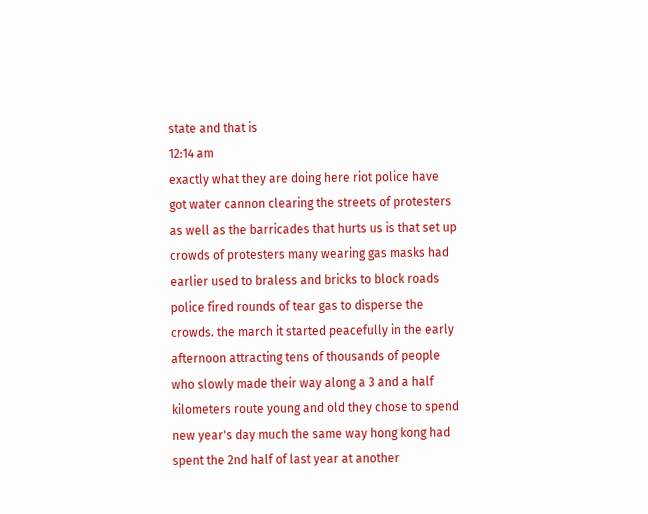state and that is
12:14 am
exactly what they are doing here riot police have got water cannon clearing the streets of protesters as well as the barricades that hurts us is that set up crowds of protesters many wearing gas masks had earlier used to braless and bricks to block roads police fired rounds of tear gas to disperse the crowds. the march it started peacefully in the early afternoon attracting tens of thousands of people who slowly made their way along a 3 and a half kilometers route young and old they chose to spend new year's day much the same way hong kong had spent the 2nd half of last year at another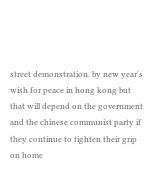street demonstration. by new year's wish for peace in hong kong but that will depend on the government and the chinese communist party if they continue to tighten their grip on home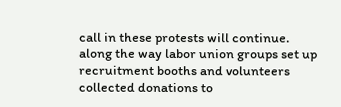call in these protests will continue. along the way labor union groups set up recruitment booths and volunteers collected donations to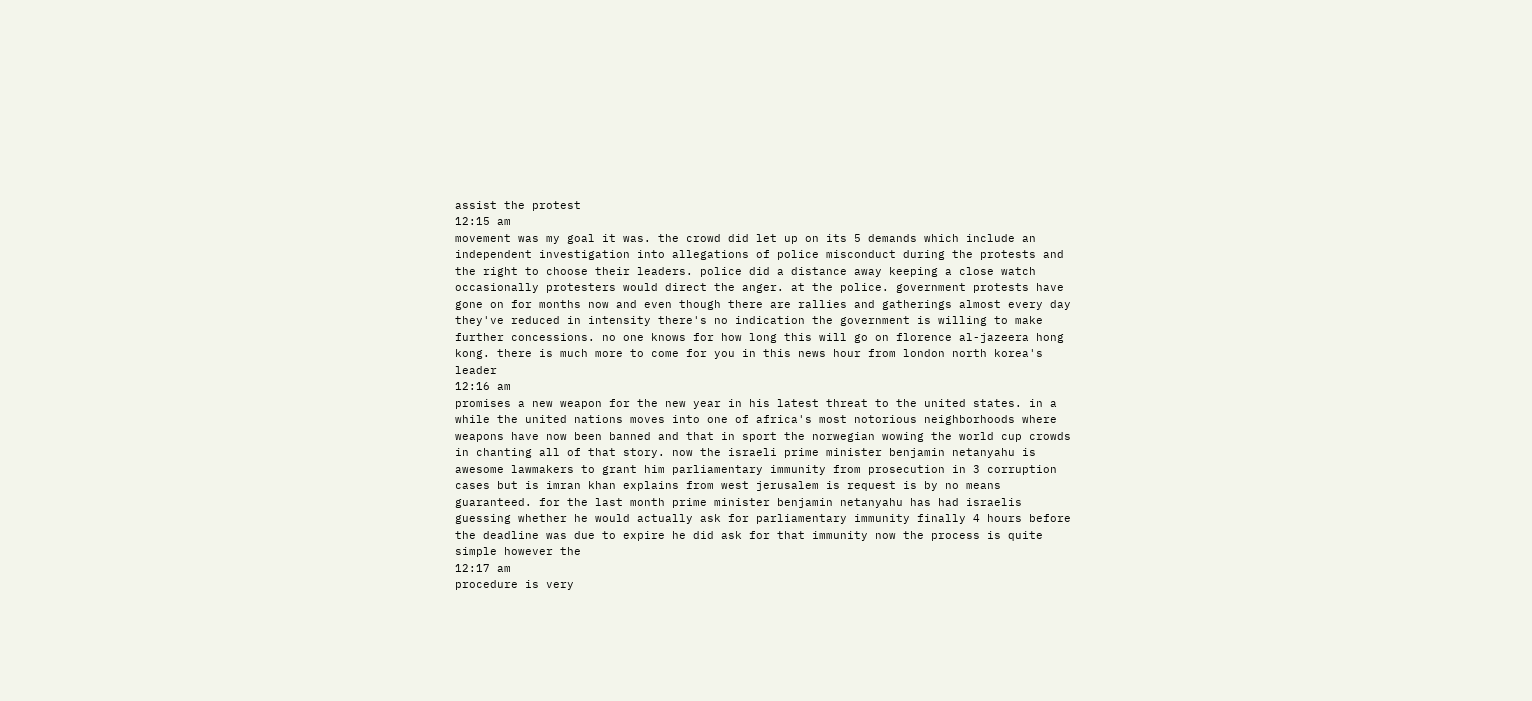assist the protest
12:15 am
movement was my goal it was. the crowd did let up on its 5 demands which include an independent investigation into allegations of police misconduct during the protests and the right to choose their leaders. police did a distance away keeping a close watch occasionally protesters would direct the anger. at the police. government protests have gone on for months now and even though there are rallies and gatherings almost every day they've reduced in intensity there's no indication the government is willing to make further concessions. no one knows for how long this will go on florence al-jazeera hong kong. there is much more to come for you in this news hour from london north korea's leader
12:16 am
promises a new weapon for the new year in his latest threat to the united states. in a while the united nations moves into one of africa's most notorious neighborhoods where weapons have now been banned and that in sport the norwegian wowing the world cup crowds in chanting all of that story. now the israeli prime minister benjamin netanyahu is awesome lawmakers to grant him parliamentary immunity from prosecution in 3 corruption cases but is imran khan explains from west jerusalem is request is by no means guaranteed. for the last month prime minister benjamin netanyahu has had israelis guessing whether he would actually ask for parliamentary immunity finally 4 hours before the deadline was due to expire he did ask for that immunity now the process is quite simple however the
12:17 am
procedure is very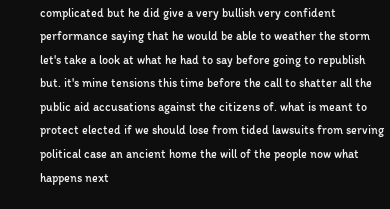complicated but he did give a very bullish very confident performance saying that he would be able to weather the storm let's take a look at what he had to say before going to republish but. it's mine tensions this time before the call to shatter all the public aid accusations against the citizens of. what is meant to protect elected if we should lose from tided lawsuits from serving political case an ancient home the will of the people now what happens next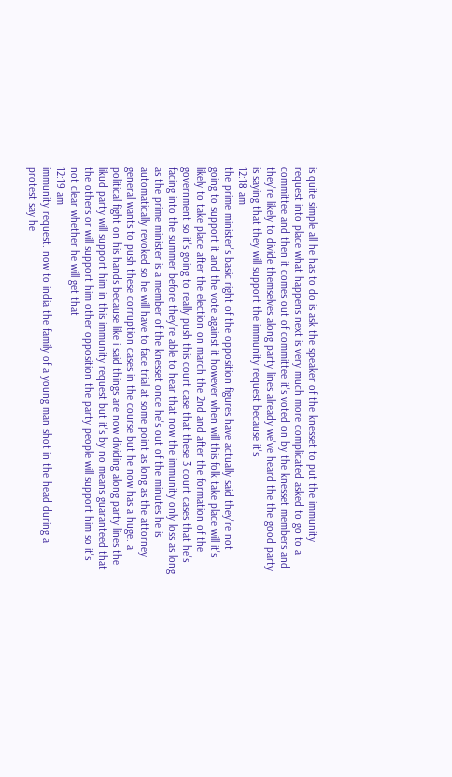is quite simple all he has to do is ask the speaker of the knesset to put the immunity request into place what happens next is very much more complicated asked to go to a committee and then it comes out of committee it's voted on by the knesset members and they're likely to divide themselves along party lines already we've heard the the good party is saying that they will support the immunity request because it's
12:18 am
the prime minister's basic right of the opposition figures have actually said they're not going to support it and the vote against it however when will this folk take place will it's likely to take place after the election on march the 2nd and after the formation of the government so it's going to really push this court case that these 3 court cases that he's facing into the summer before they're able to hear that now the immunity only loss as long as the prime minister is a member of the knesset once he's out of the minutes he is automatically revoked so he will have to face trial at some point as long as the attorney general wants to push these corruption cases in the course but he now has a huge. a political fight on his hands because like i said things are now dividing along party lines the likud party will support him in this immunity request but it's by no means guaranteed that the others or will support him other opposition the party people will support him so it's not clear whether he will get that
12:19 am
immunity request. now to india the family of a young man shot in the head during a protest say he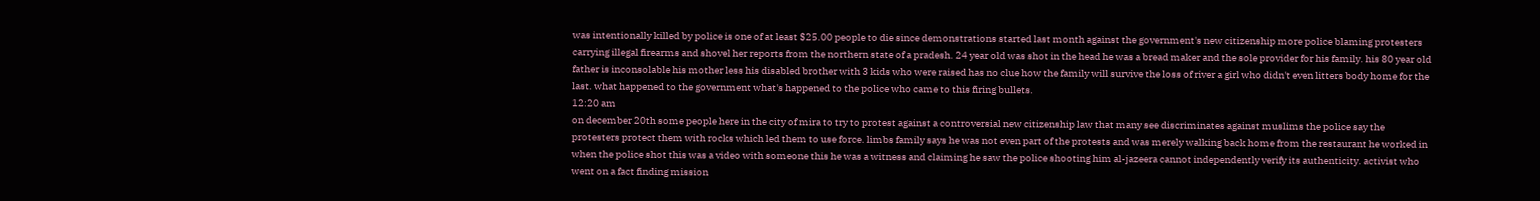was intentionally killed by police is one of at least $25.00 people to die since demonstrations started last month against the government's new citizenship more police blaming protesters carrying illegal firearms and shovel her reports from the northern state of a pradesh. 24 year old was shot in the head he was a bread maker and the sole provider for his family. his 80 year old father is inconsolable his mother less his disabled brother with 3 kids who were raised has no clue how the family will survive the loss of river a girl who didn't even litters body home for the last. what happened to the government what's happened to the police who came to this firing bullets.
12:20 am
on december 20th some people here in the city of mira to try to protest against a controversial new citizenship law that many see discriminates against muslims the police say the protesters protect them with rocks which led them to use force. limbs family says he was not even part of the protests and was merely walking back home from the restaurant he worked in when the police shot this was a video with someone this he was a witness and claiming he saw the police shooting him al-jazeera cannot independently verify its authenticity. activist who went on a fact finding mission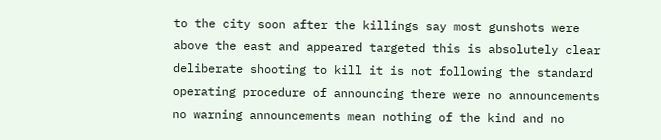to the city soon after the killings say most gunshots were above the east and appeared targeted this is absolutely clear deliberate shooting to kill it is not following the standard operating procedure of announcing there were no announcements no warning announcements mean nothing of the kind and no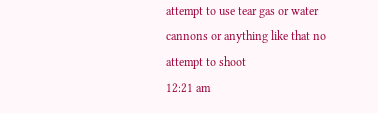attempt to use tear gas or water cannons or anything like that no attempt to shoot
12:21 am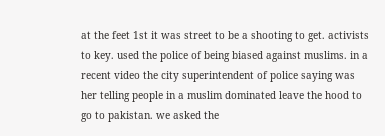at the feet 1st it was street to be a shooting to get. activists to key. used the police of being biased against muslims. in a recent video the city superintendent of police saying was her telling people in a muslim dominated leave the hood to go to pakistan. we asked the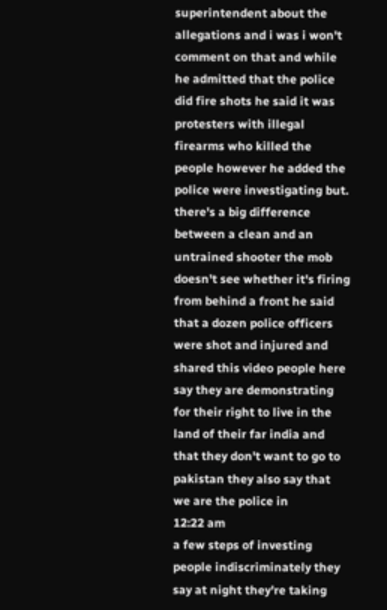superintendent about the allegations and i was i won't comment on that and while he admitted that the police did fire shots he said it was protesters with illegal firearms who killed the people however he added the police were investigating but. there's a big difference between a clean and an untrained shooter the mob doesn't see whether it's firing from behind a front he said that a dozen police officers were shot and injured and shared this video people here say they are demonstrating for their right to live in the land of their far india and that they don't want to go to pakistan they also say that we are the police in
12:22 am
a few steps of investing people indiscriminately they say at night they're taking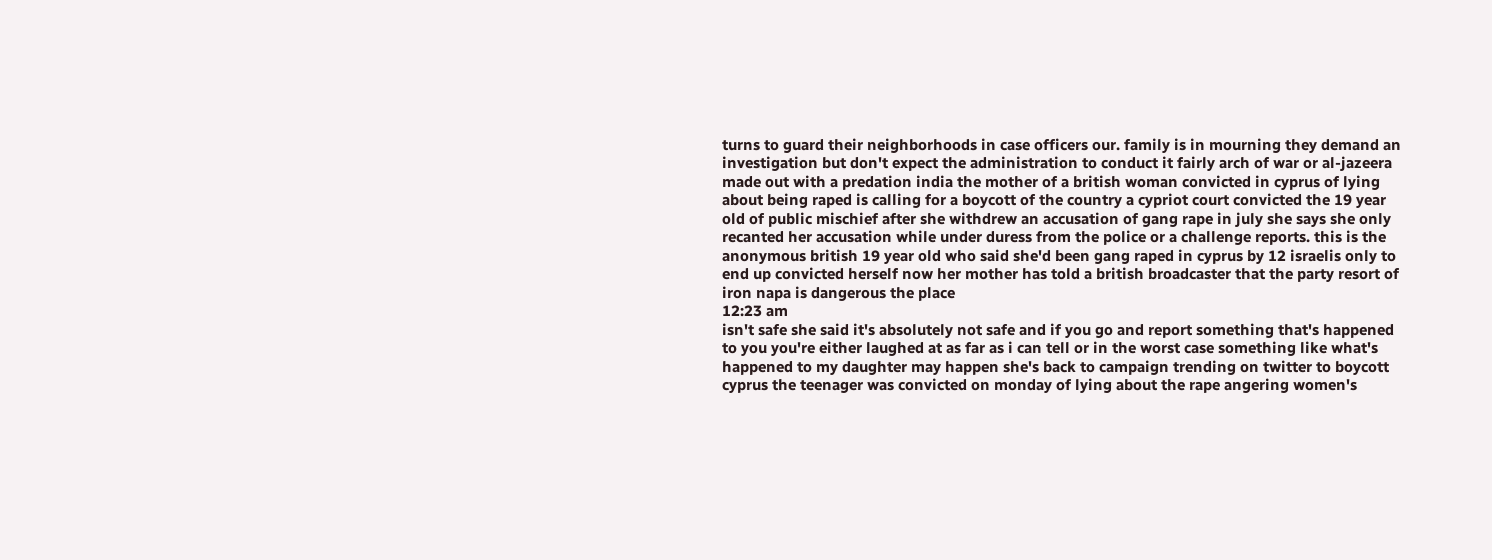turns to guard their neighborhoods in case officers our. family is in mourning they demand an investigation but don't expect the administration to conduct it fairly arch of war or al-jazeera made out with a predation india the mother of a british woman convicted in cyprus of lying about being raped is calling for a boycott of the country a cypriot court convicted the 19 year old of public mischief after she withdrew an accusation of gang rape in july she says she only recanted her accusation while under duress from the police or a challenge reports. this is the anonymous british 19 year old who said she'd been gang raped in cyprus by 12 israelis only to end up convicted herself now her mother has told a british broadcaster that the party resort of iron napa is dangerous the place
12:23 am
isn't safe she said it's absolutely not safe and if you go and report something that's happened to you you're either laughed at as far as i can tell or in the worst case something like what's happened to my daughter may happen she's back to campaign trending on twitter to boycott cyprus the teenager was convicted on monday of lying about the rape angering women's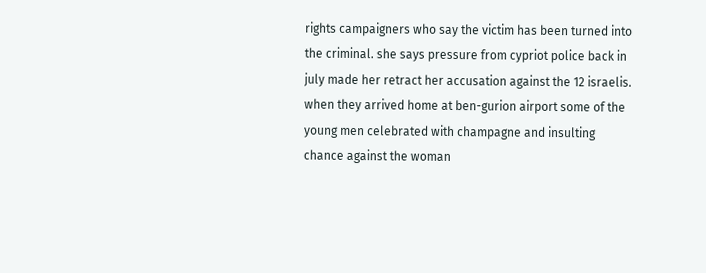rights campaigners who say the victim has been turned into the criminal. she says pressure from cypriot police back in july made her retract her accusation against the 12 israelis. when they arrived home at ben-gurion airport some of the young men celebrated with champagne and insulting chance against the woman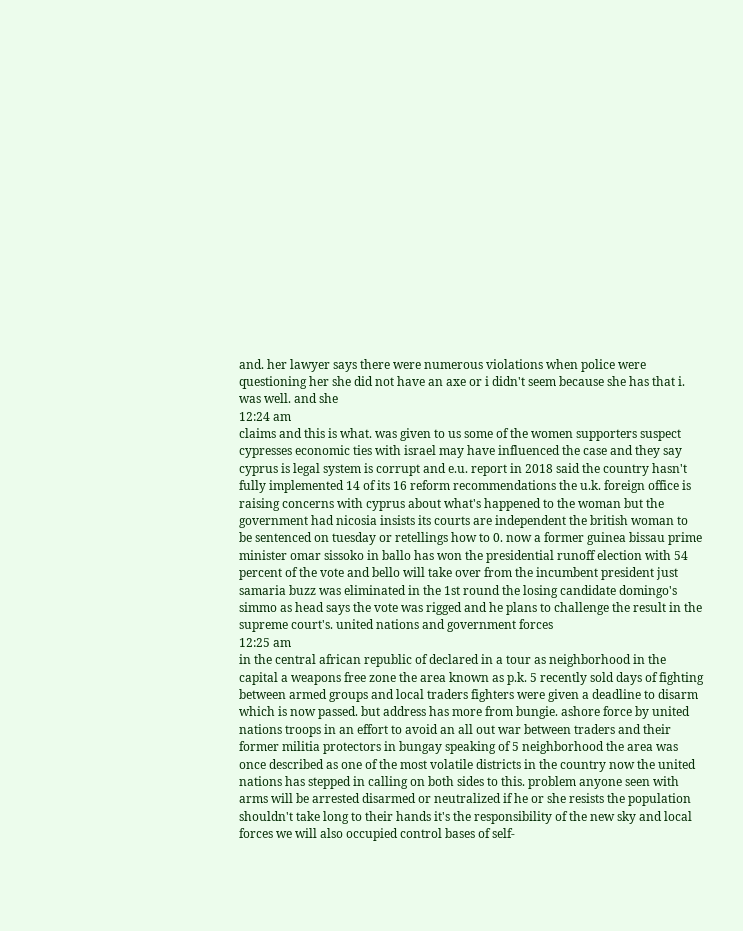and. her lawyer says there were numerous violations when police were questioning her she did not have an axe or i didn't seem because she has that i. was well. and she
12:24 am
claims and this is what. was given to us some of the women supporters suspect cypresses economic ties with israel may have influenced the case and they say cyprus is legal system is corrupt and e.u. report in 2018 said the country hasn't fully implemented 14 of its 16 reform recommendations the u.k. foreign office is raising concerns with cyprus about what's happened to the woman but the government had nicosia insists its courts are independent the british woman to be sentenced on tuesday or retellings how to 0. now a former guinea bissau prime minister omar sissoko in ballo has won the presidential runoff election with 54 percent of the vote and bello will take over from the incumbent president just samaria buzz was eliminated in the 1st round the losing candidate domingo's simmo as head says the vote was rigged and he plans to challenge the result in the supreme court's. united nations and government forces
12:25 am
in the central african republic of declared in a tour as neighborhood in the capital a weapons free zone the area known as p.k. 5 recently sold days of fighting between armed groups and local traders fighters were given a deadline to disarm which is now passed. but address has more from bungie. ashore force by united nations troops in an effort to avoid an all out war between traders and their former militia protectors in bungay speaking of 5 neighborhood the area was once described as one of the most volatile districts in the country now the united nations has stepped in calling on both sides to this. problem anyone seen with arms will be arrested disarmed or neutralized if he or she resists the population shouldn't take long to their hands it's the responsibility of the new sky and local forces we will also occupied control bases of self-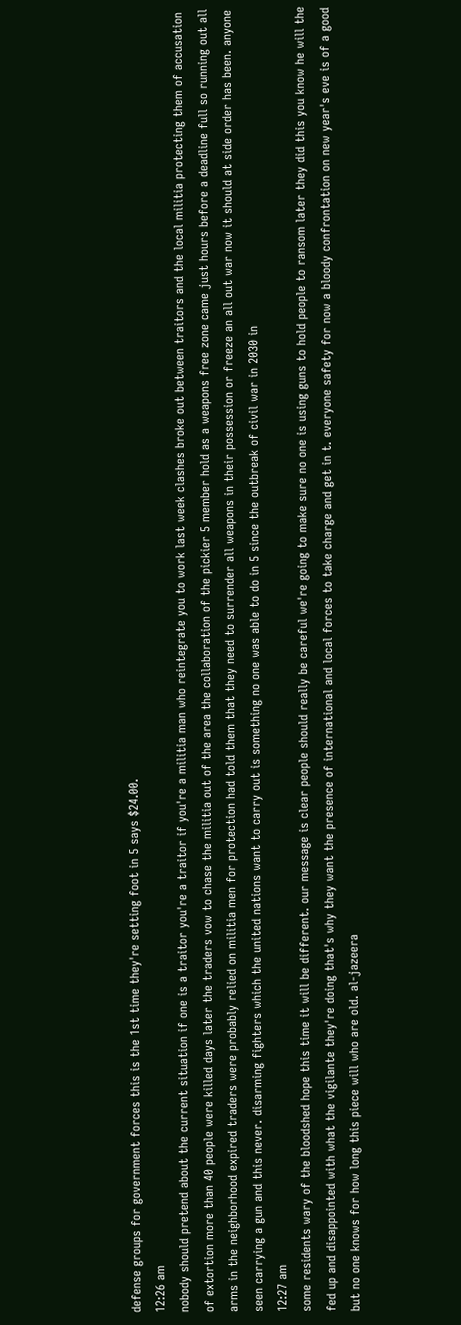defense groups for government forces this is the 1st time they're setting foot in 5 says $24.00.
12:26 am
nobody should pretend about the current situation if one is a traitor you're a traitor if you're a militia man who reintegrate you to work last week clashes broke out between traitors and the local militia protecting them of accusation of extortion more than 40 people were killed days later the traders vow to chase the militia out of the area the collaboration of the pickier 5 member hold as a weapons free zone came just hours before a deadline full so running out all arms in the neighborhood expired traders were probably relied on militia men for protection had told them that they need to surrender all weapons in their possession or freeze an all out war now it should at side order has been. anyone seen carrying a gun and this never. disarming fighters which the united nations want to carry out is something no one was able to do in 5 since the outbreak of civil war in 2030 in
12:27 am
some residents wary of the bloodshed hope this time it will be different. our message is clear people should really be careful we're going to make sure no one is using guns to hold people to ransom later they did this you know he will the fed up and disappointed with what the vigilante they're doing that's why they want the presence of international and local forces to take charge and get in t. everyone safety for now a bloody confrontation on new year's eve is of a good but no one knows for how long this piece will who are old. al-jazeera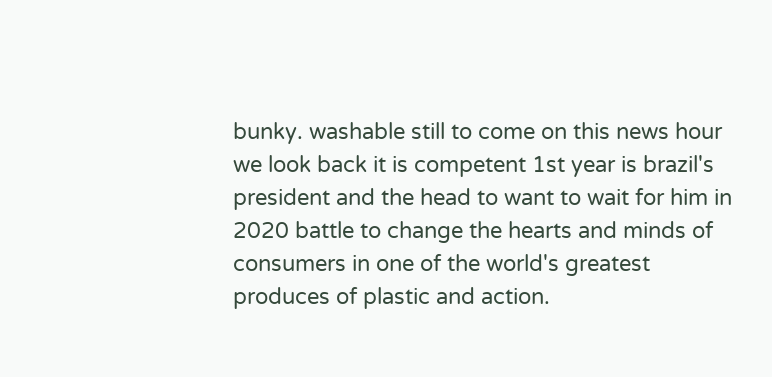bunky. washable still to come on this news hour we look back it is competent 1st year is brazil's president and the head to want to wait for him in 2020 battle to change the hearts and minds of consumers in one of the world's greatest produces of plastic and action.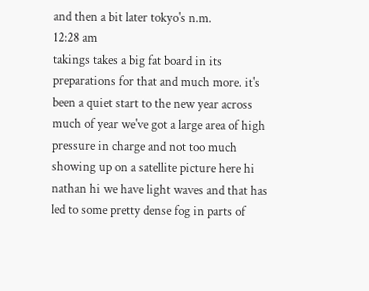and then a bit later tokyo's n.m.
12:28 am
takings takes a big fat board in its preparations for that and much more. it's been a quiet start to the new year across much of year we've got a large area of high pressure in charge and not too much showing up on a satellite picture here hi nathan hi we have light waves and that has led to some pretty dense fog in parts of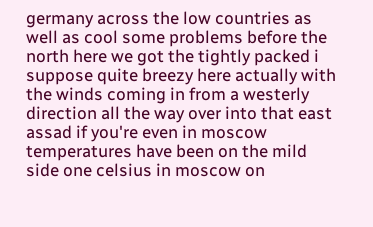germany across the low countries as well as cool some problems before the north here we got the tightly packed i suppose quite breezy here actually with the winds coming in from a westerly direction all the way over into that east assad if you're even in moscow temperatures have been on the mild side one celsius in moscow on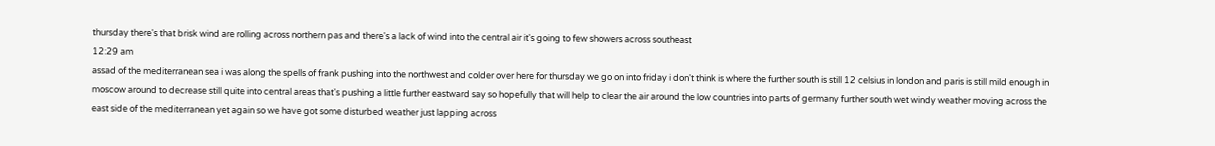thursday there's that brisk wind are rolling across northern pas and there's a lack of wind into the central air it's going to few showers across southeast
12:29 am
assad of the mediterranean sea i was along the spells of frank pushing into the northwest and colder over here for thursday we go on into friday i don't think is where the further south is still 12 celsius in london and paris is still mild enough in moscow around to decrease still quite into central areas that's pushing a little further eastward say so hopefully that will help to clear the air around the low countries into parts of germany further south wet windy weather moving across the east side of the mediterranean yet again so we have got some disturbed weather just lapping across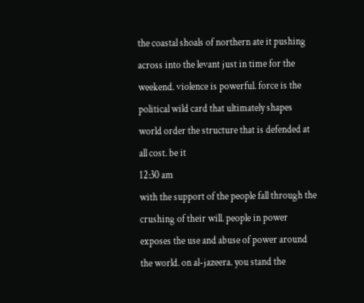the coastal shoals of northern ate it pushing across into the levant just in time for the weekend. violence is powerful. force is the political wild card that ultimately shapes world order the structure that is defended at all cost. be it
12:30 am
with the support of the people fall through the crushing of their will. people in power exposes the use and abuse of power around the world. on al-jazeera. you stand the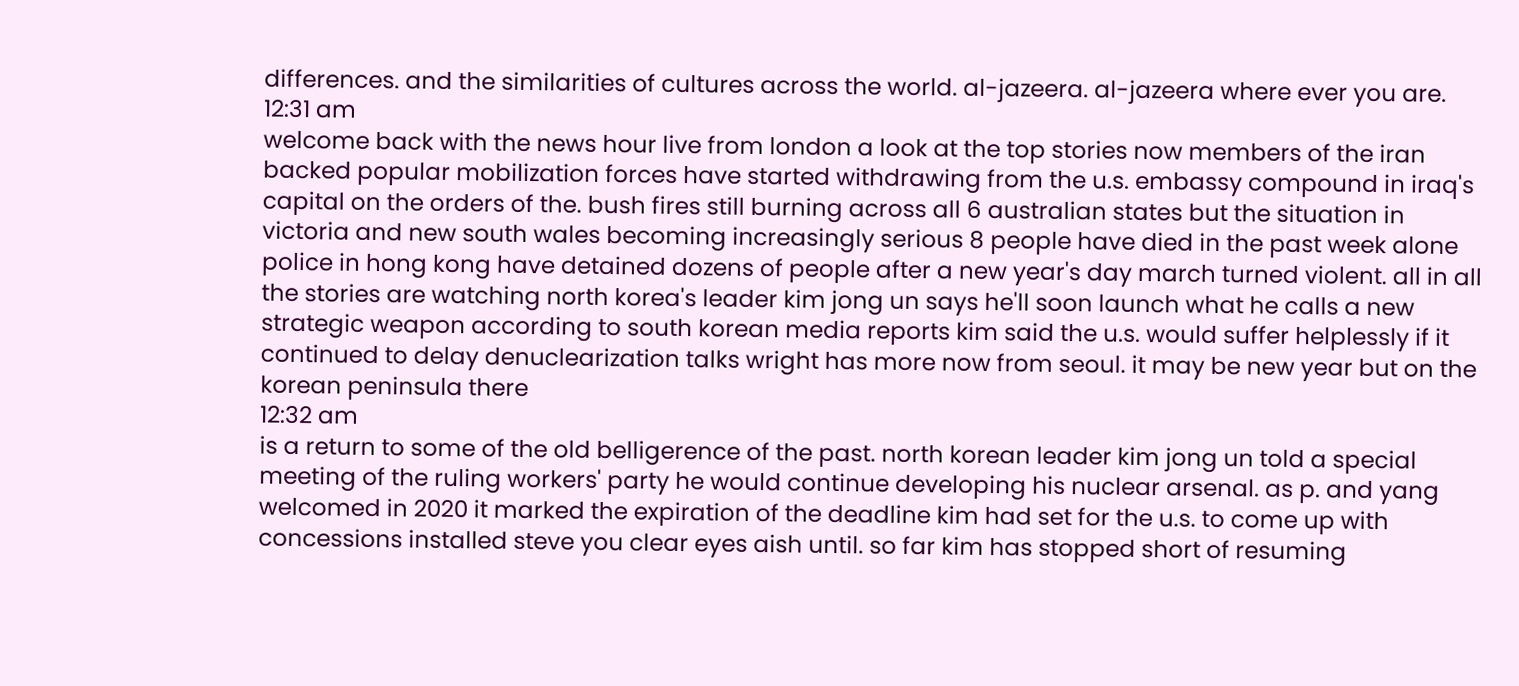differences. and the similarities of cultures across the world. al-jazeera. al-jazeera where ever you are.
12:31 am
welcome back with the news hour live from london a look at the top stories now members of the iran backed popular mobilization forces have started withdrawing from the u.s. embassy compound in iraq's capital on the orders of the. bush fires still burning across all 6 australian states but the situation in victoria and new south wales becoming increasingly serious 8 people have died in the past week alone police in hong kong have detained dozens of people after a new year's day march turned violent. all in all the stories are watching north korea's leader kim jong un says he'll soon launch what he calls a new strategic weapon according to south korean media reports kim said the u.s. would suffer helplessly if it continued to delay denuclearization talks wright has more now from seoul. it may be new year but on the korean peninsula there
12:32 am
is a return to some of the old belligerence of the past. north korean leader kim jong un told a special meeting of the ruling workers' party he would continue developing his nuclear arsenal. as p. and yang welcomed in 2020 it marked the expiration of the deadline kim had set for the u.s. to come up with concessions installed steve you clear eyes aish until. so far kim has stopped short of resuming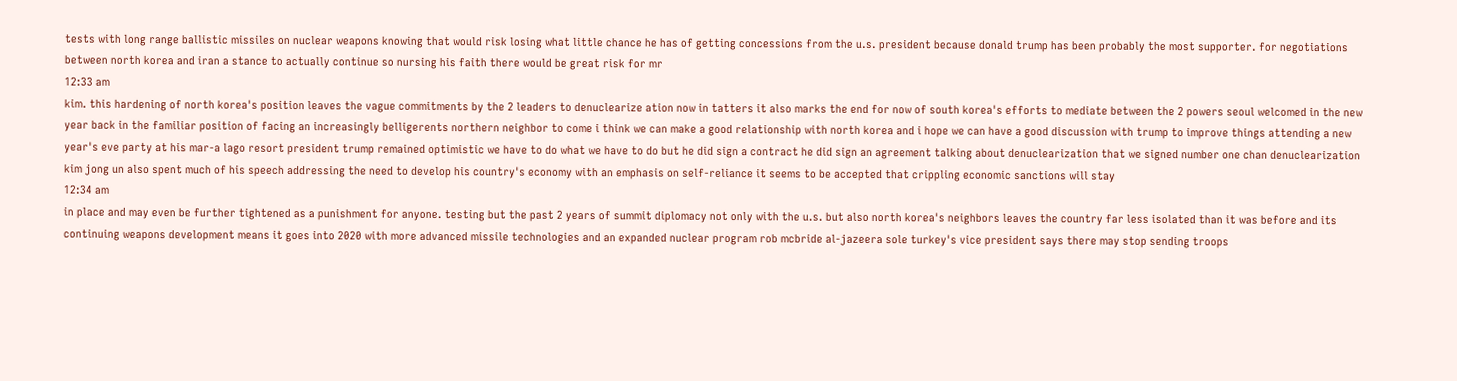tests with long range ballistic missiles on nuclear weapons knowing that would risk losing what little chance he has of getting concessions from the u.s. president because donald trump has been probably the most supporter. for negotiations between north korea and iran a stance to actually continue so nursing his faith there would be great risk for mr
12:33 am
kim. this hardening of north korea's position leaves the vague commitments by the 2 leaders to denuclearize ation now in tatters it also marks the end for now of south korea's efforts to mediate between the 2 powers seoul welcomed in the new year back in the familiar position of facing an increasingly belligerents northern neighbor to come i think we can make a good relationship with north korea and i hope we can have a good discussion with trump to improve things attending a new year's eve party at his mar-a lago resort president trump remained optimistic we have to do what we have to do but he did sign a contract he did sign an agreement talking about denuclearization that we signed number one chan denuclearization kim jong un also spent much of his speech addressing the need to develop his country's economy with an emphasis on self-reliance it seems to be accepted that crippling economic sanctions will stay
12:34 am
in place and may even be further tightened as a punishment for anyone. testing but the past 2 years of summit diplomacy not only with the u.s. but also north korea's neighbors leaves the country far less isolated than it was before and its continuing weapons development means it goes into 2020 with more advanced missile technologies and an expanded nuclear program rob mcbride al-jazeera sole turkey's vice president says there may stop sending troops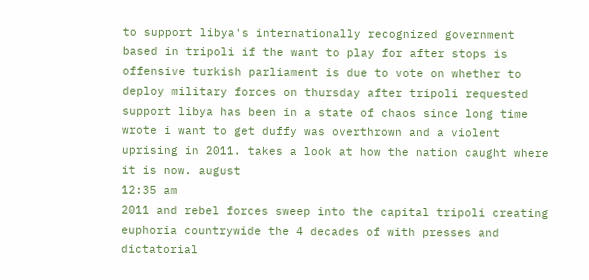to support libya's internationally recognized government based in tripoli if the want to play for after stops is offensive turkish parliament is due to vote on whether to deploy military forces on thursday after tripoli requested support libya has been in a state of chaos since long time wrote i want to get duffy was overthrown and a violent uprising in 2011. takes a look at how the nation caught where it is now. august
12:35 am
2011 and rebel forces sweep into the capital tripoli creating euphoria countrywide the 4 decades of with presses and dictatorial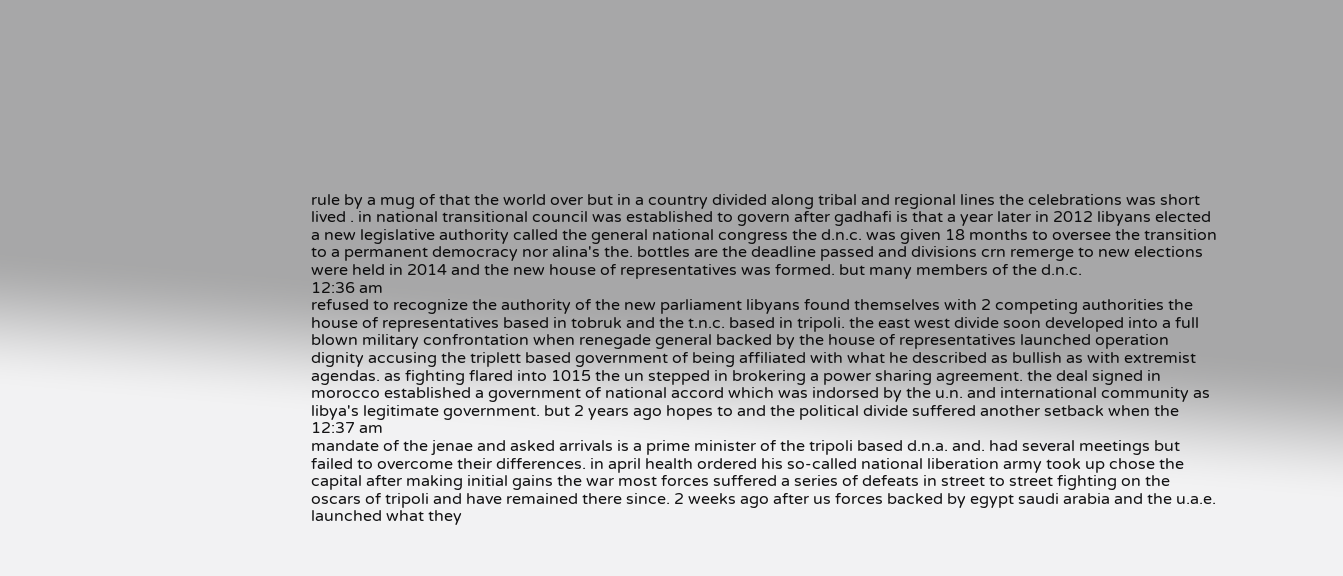rule by a mug of that the world over but in a country divided along tribal and regional lines the celebrations was short lived . in national transitional council was established to govern after gadhafi is that a year later in 2012 libyans elected a new legislative authority called the general national congress the d.n.c. was given 18 months to oversee the transition to a permanent democracy nor alina's the. bottles are the deadline passed and divisions crn remerge to new elections were held in 2014 and the new house of representatives was formed. but many members of the d.n.c.
12:36 am
refused to recognize the authority of the new parliament libyans found themselves with 2 competing authorities the house of representatives based in tobruk and the t.n.c. based in tripoli. the east west divide soon developed into a full blown military confrontation when renegade general backed by the house of representatives launched operation dignity accusing the triplett based government of being affiliated with what he described as bullish as with extremist agendas. as fighting flared into 1015 the un stepped in brokering a power sharing agreement. the deal signed in morocco established a government of national accord which was indorsed by the u.n. and international community as libya's legitimate government. but 2 years ago hopes to and the political divide suffered another setback when the
12:37 am
mandate of the jenae and asked arrivals is a prime minister of the tripoli based d.n.a. and. had several meetings but failed to overcome their differences. in april health ordered his so-called national liberation army took up chose the capital after making initial gains the war most forces suffered a series of defeats in street to street fighting on the oscars of tripoli and have remained there since. 2 weeks ago after us forces backed by egypt saudi arabia and the u.a.e. launched what they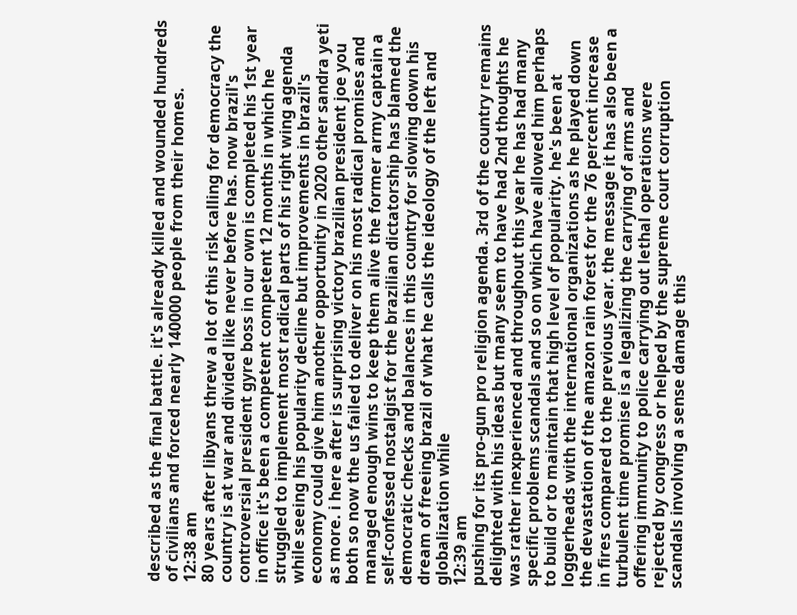described as the final battle. it's already killed and wounded hundreds of civilians and forced nearly 140000 people from their homes.
12:38 am
80 years after libyans threw a lot of this risk calling for democracy the country is at war and divided like never before has. now brazil's controversial president gyre boss in our own is completed his 1st year in office it's been a competent competent 12 months in which he struggled to implement most radical parts of his right wing agenda while seeing his popularity decline but improvements in brazil's economy could give him another opportunity in 2020 other sandra yeti as more. i here after is surprising victory brazilian president joe you both so now the us failed to deliver on his most radical promises and managed enough wins to keep them alive the former army captain a self-confessed nostalgist for the brazilian dictatorship has blamed the democratic checks and balances in this country for slowing down his dream of freeing brazil of what he calls the ideology of the left and globalization while
12:39 am
pushing for its pro-gun pro religion agenda. 3rd of the country remains delighted with his ideas but many seem to have had 2nd thoughts he was rather inexperienced and throughout this year he has had many specific problems scandals and so on which have allowed him perhaps to build or to maintain that high level of popularity. he's been at loggerheads with the international organizations as he played down the devastation of the amazon rain forest for the 76 percent increase in fires compared to the previous year. the message it has also been a turbulent time promise is a legalizing the carrying of arms and offering immunity to police carrying out lethal operations were rejected by congress or helped by the supreme court corruption scandals involving a sense damage this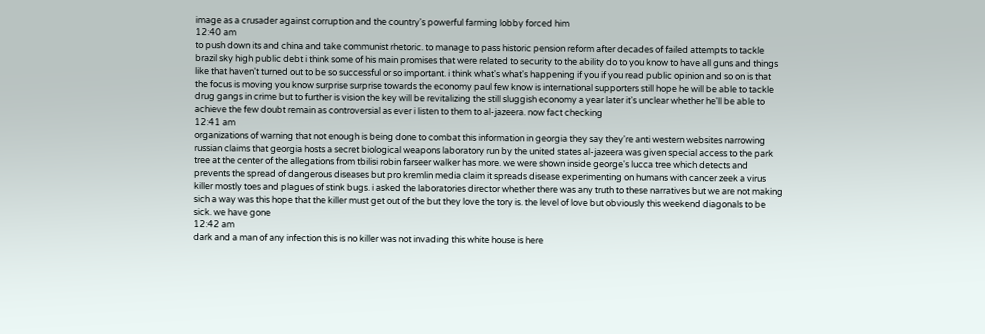image as a crusader against corruption and the country's powerful farming lobby forced him
12:40 am
to push down its and china and take communist rhetoric. to manage to pass historic pension reform after decades of failed attempts to tackle brazil sky high public debt i think some of his main promises that were related to security to the ability do to you know to have all guns and things like that haven't turned out to be so successful or so important. i think what's what's happening if you if you read public opinion and so on is that the focus is moving you know surprise surprise towards the economy paul few know is international supporters still hope he will be able to tackle drug gangs in crime but to further is vision the key will be revitalizing the still sluggish economy a year later it's unclear whether he'll be able to achieve the few doubt remain as controversial as ever i listen to them to al-jazeera. now fact checking
12:41 am
organizations of warning that not enough is being done to combat this information in georgia they say they're anti western websites narrowing russian claims that georgia hosts a secret biological weapons laboratory run by the united states al-jazeera was given special access to the park tree at the center of the allegations from tbilisi robin farseer walker has more. we were shown inside george's lucca tree which detects and prevents the spread of dangerous diseases but pro kremlin media claim it spreads disease experimenting on humans with cancer zeek a virus killer mostly toes and plagues of stink bugs. i asked the laboratories director whether there was any truth to these narratives but we are not making sich a way was this hope that the killer must get out of the but they love the tory is. the level of love but obviously this weekend diagonals to be sick. we have gone
12:42 am
dark and a man of any infection this is no killer was not invading this white house is here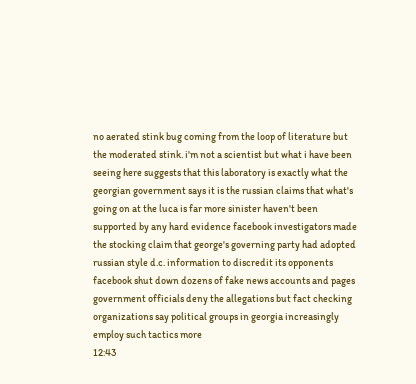no aerated stink bug coming from the loop of literature but the moderated stink. i'm not a scientist but what i have been seeing here suggests that this laboratory is exactly what the georgian government says it is the russian claims that what's going on at the luca is far more sinister haven't been supported by any hard evidence facebook investigators made the stocking claim that george's governing party had adopted russian style d.c. information to discredit its opponents facebook shut down dozens of fake news accounts and pages government officials deny the allegations but fact checking organizations say political groups in georgia increasingly employ such tactics more
12:43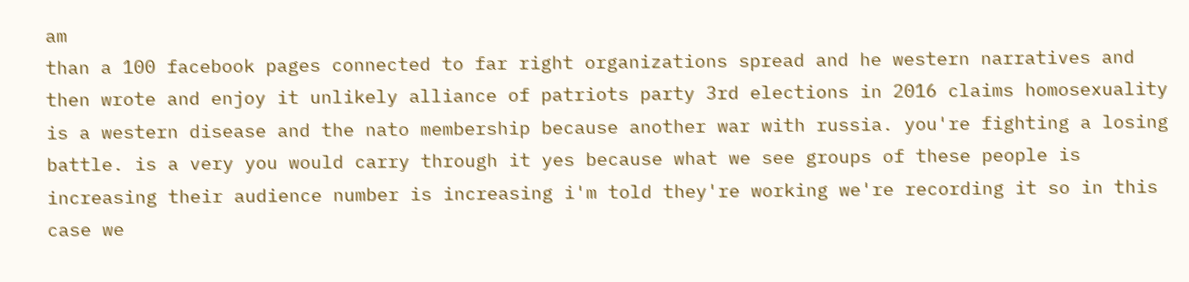am
than a 100 facebook pages connected to far right organizations spread and he western narratives and then wrote and enjoy it unlikely alliance of patriots party 3rd elections in 2016 claims homosexuality is a western disease and the nato membership because another war with russia. you're fighting a losing battle. is a very you would carry through it yes because what we see groups of these people is increasing their audience number is increasing i'm told they're working we're recording it so in this case we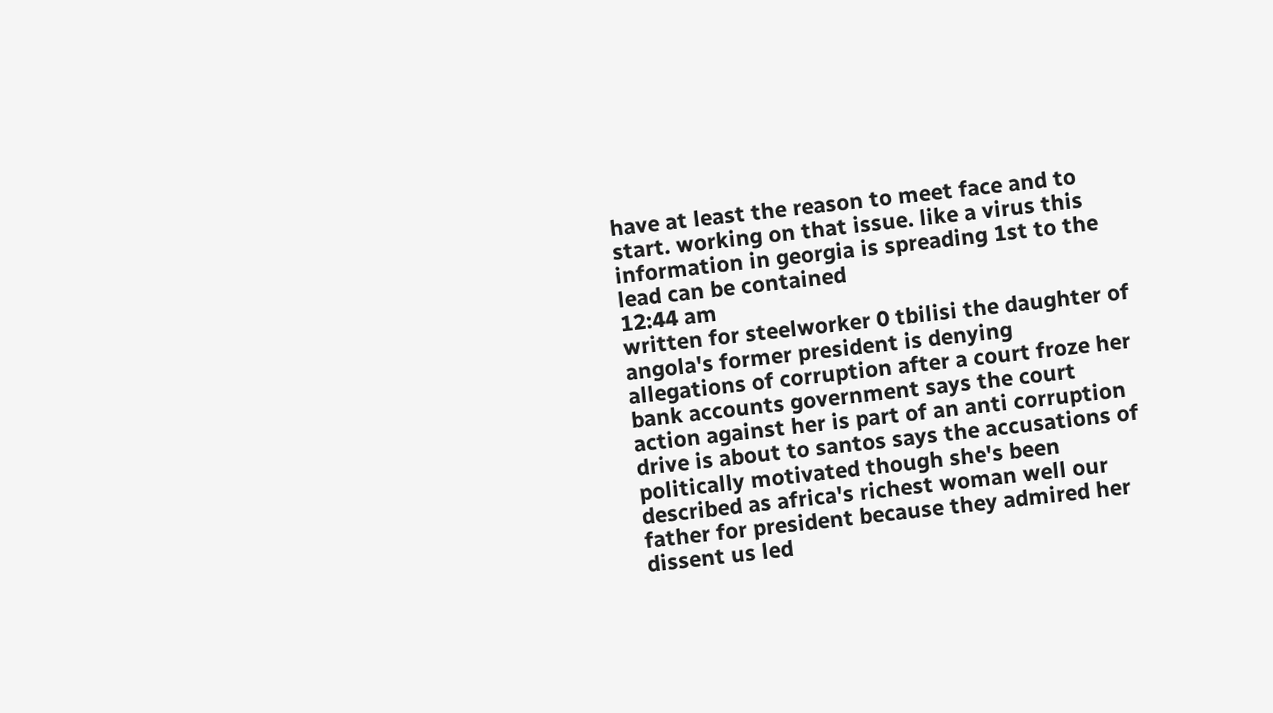have at least the reason to meet face and to start. working on that issue. like a virus this information in georgia is spreading 1st to the lead can be contained
12:44 am
written for steelworker 0 tbilisi the daughter of angola's former president is denying allegations of corruption after a court froze her bank accounts government says the court action against her is part of an anti corruption drive is about to santos says the accusations of politically motivated though she's been described as africa's richest woman well our father for president because they admired her dissent us led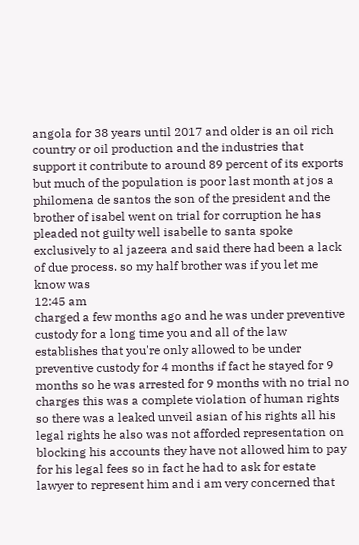angola for 38 years until 2017 and older is an oil rich country or oil production and the industries that support it contribute to around 89 percent of its exports but much of the population is poor last month at jos a philomena de santos the son of the president and the brother of isabel went on trial for corruption he has pleaded not guilty well isabelle to santa spoke exclusively to al jazeera and said there had been a lack of due process. so my half brother was if you let me know was
12:45 am
charged a few months ago and he was under preventive custody for a long time you and all of the law establishes that you're only allowed to be under preventive custody for 4 months if fact he stayed for 9 months so he was arrested for 9 months with no trial no charges this was a complete violation of human rights so there was a leaked unveil asian of his rights all his legal rights he also was not afforded representation on blocking his accounts they have not allowed him to pay for his legal fees so in fact he had to ask for estate lawyer to represent him and i am very concerned that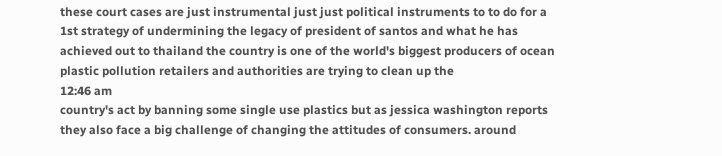these court cases are just instrumental just just political instruments to to do for a 1st strategy of undermining the legacy of president of santos and what he has achieved out to thailand the country is one of the world's biggest producers of ocean plastic pollution retailers and authorities are trying to clean up the
12:46 am
country's act by banning some single use plastics but as jessica washington reports they also face a big challenge of changing the attitudes of consumers. around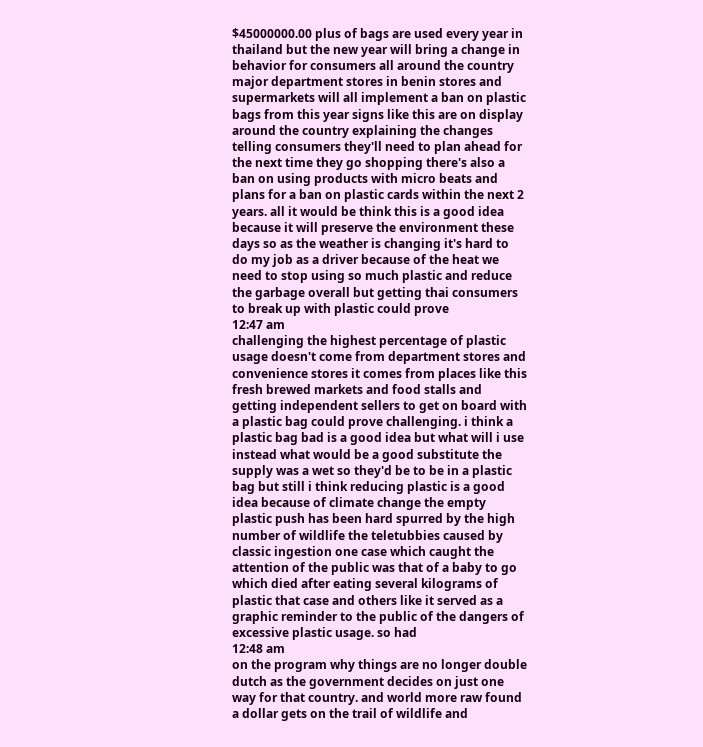$45000000.00 plus of bags are used every year in thailand but the new year will bring a change in behavior for consumers all around the country major department stores in benin stores and supermarkets will all implement a ban on plastic bags from this year signs like this are on display around the country explaining the changes telling consumers they'll need to plan ahead for the next time they go shopping there's also a ban on using products with micro beats and plans for a ban on plastic cards within the next 2 years. all it would be think this is a good idea because it will preserve the environment these days so as the weather is changing it's hard to do my job as a driver because of the heat we need to stop using so much plastic and reduce the garbage overall but getting thai consumers to break up with plastic could prove
12:47 am
challenging the highest percentage of plastic usage doesn't come from department stores and convenience stores it comes from places like this fresh brewed markets and food stalls and getting independent sellers to get on board with a plastic bag could prove challenging. i think a plastic bag bad is a good idea but what will i use instead what would be a good substitute the supply was a wet so they'd be to be in a plastic bag but still i think reducing plastic is a good idea because of climate change the empty plastic push has been hard spurred by the high number of wildlife the teletubbies caused by classic ingestion one case which caught the attention of the public was that of a baby to go which died after eating several kilograms of plastic that case and others like it served as a graphic reminder to the public of the dangers of excessive plastic usage. so had
12:48 am
on the program why things are no longer double dutch as the government decides on just one way for that country. and world more raw found a dollar gets on the trail of wildlife and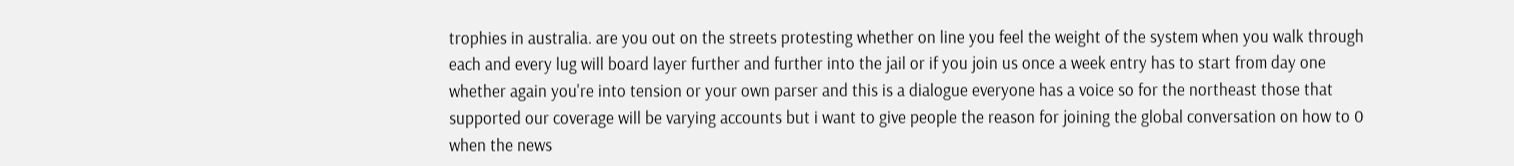trophies in australia. are you out on the streets protesting whether on line you feel the weight of the system when you walk through each and every lug will board layer further and further into the jail or if you join us once a week entry has to start from day one whether again you're into tension or your own parser and this is a dialogue everyone has a voice so for the northeast those that supported our coverage will be varying accounts but i want to give people the reason for joining the global conversation on how to 0 when the news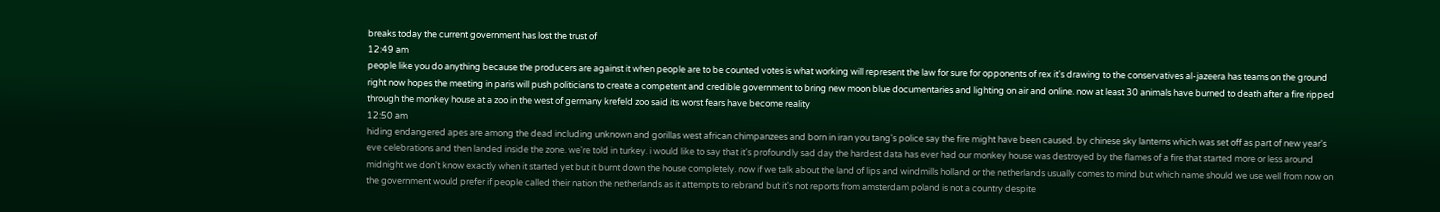breaks today the current government has lost the trust of
12:49 am
people like you do anything because the producers are against it when people are to be counted votes is what working will represent the law for sure for opponents of rex it's drawing to the conservatives al-jazeera has teams on the ground right now hopes the meeting in paris will push politicians to create a competent and credible government to bring new moon blue documentaries and lighting on air and online. now at least 30 animals have burned to death after a fire ripped through the monkey house at a zoo in the west of germany krefeld zoo said its worst fears have become reality
12:50 am
hiding endangered apes are among the dead including unknown and gorillas west african chimpanzees and born in iran you tang's police say the fire might have been caused. by chinese sky lanterns which was set off as part of new year's eve celebrations and then landed inside the zone. we're told in turkey. i would like to say that it's profoundly sad day the hardest data has ever had our monkey house was destroyed by the flames of a fire that started more or less around midnight we don't know exactly when it started yet but it burnt down the house completely. now if we talk about the land of lips and windmills holland or the netherlands usually comes to mind but which name should we use well from now on the government would prefer if people called their nation the netherlands as it attempts to rebrand but it's not reports from amsterdam poland is not a country despite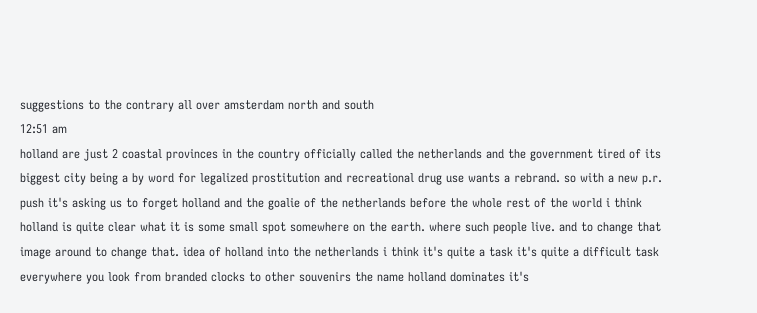suggestions to the contrary all over amsterdam north and south
12:51 am
holland are just 2 coastal provinces in the country officially called the netherlands and the government tired of its biggest city being a by word for legalized prostitution and recreational drug use wants a rebrand. so with a new p.r. push it's asking us to forget holland and the goalie of the netherlands before the whole rest of the world i think holland is quite clear what it is some small spot somewhere on the earth. where such people live. and to change that image around to change that. idea of holland into the netherlands i think it's quite a task it's quite a difficult task everywhere you look from branded clocks to other souvenirs the name holland dominates it's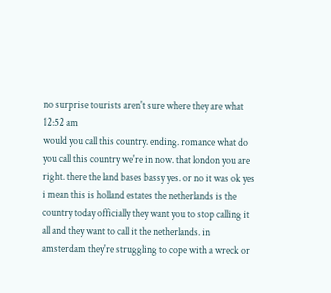no surprise tourists aren't sure where they are what
12:52 am
would you call this country. ending. romance what do you call this country we're in now. that london you are right. there the land bases bassy yes. or no it was ok yes i mean this is holland estates the netherlands is the country today officially they want you to stop calling it all and they want to call it the netherlands. in amsterdam they're struggling to cope with a wreck or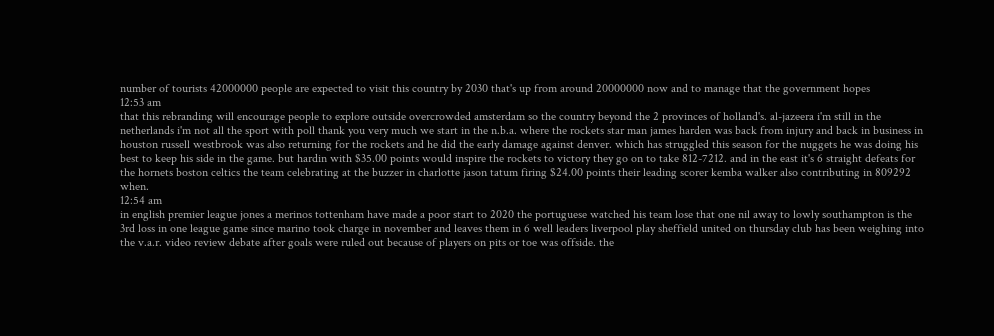number of tourists 42000000 people are expected to visit this country by 2030 that's up from around 20000000 now and to manage that the government hopes
12:53 am
that this rebranding will encourage people to explore outside overcrowded amsterdam so the country beyond the 2 provinces of holland's. al-jazeera i'm still in the netherlands i'm not all the sport with poll thank you very much we start in the n.b.a. where the rockets star man james harden was back from injury and back in business in houston russell westbrook was also returning for the rockets and he did the early damage against denver. which has struggled this season for the nuggets he was doing his best to keep his side in the game. but hardin with $35.00 points would inspire the rockets to victory they go on to take 812-7212. and in the east it's 6 straight defeats for the hornets boston celtics the team celebrating at the buzzer in charlotte jason tatum firing $24.00 points their leading scorer kemba walker also contributing in 809292 when.
12:54 am
in english premier league jones a merinos tottenham have made a poor start to 2020 the portuguese watched his team lose that one nil away to lowly southampton is the 3rd loss in one league game since marino took charge in november and leaves them in 6 well leaders liverpool play sheffield united on thursday club has been weighing into the v.a.r. video review debate after goals were ruled out because of players on pits or toe was offside. the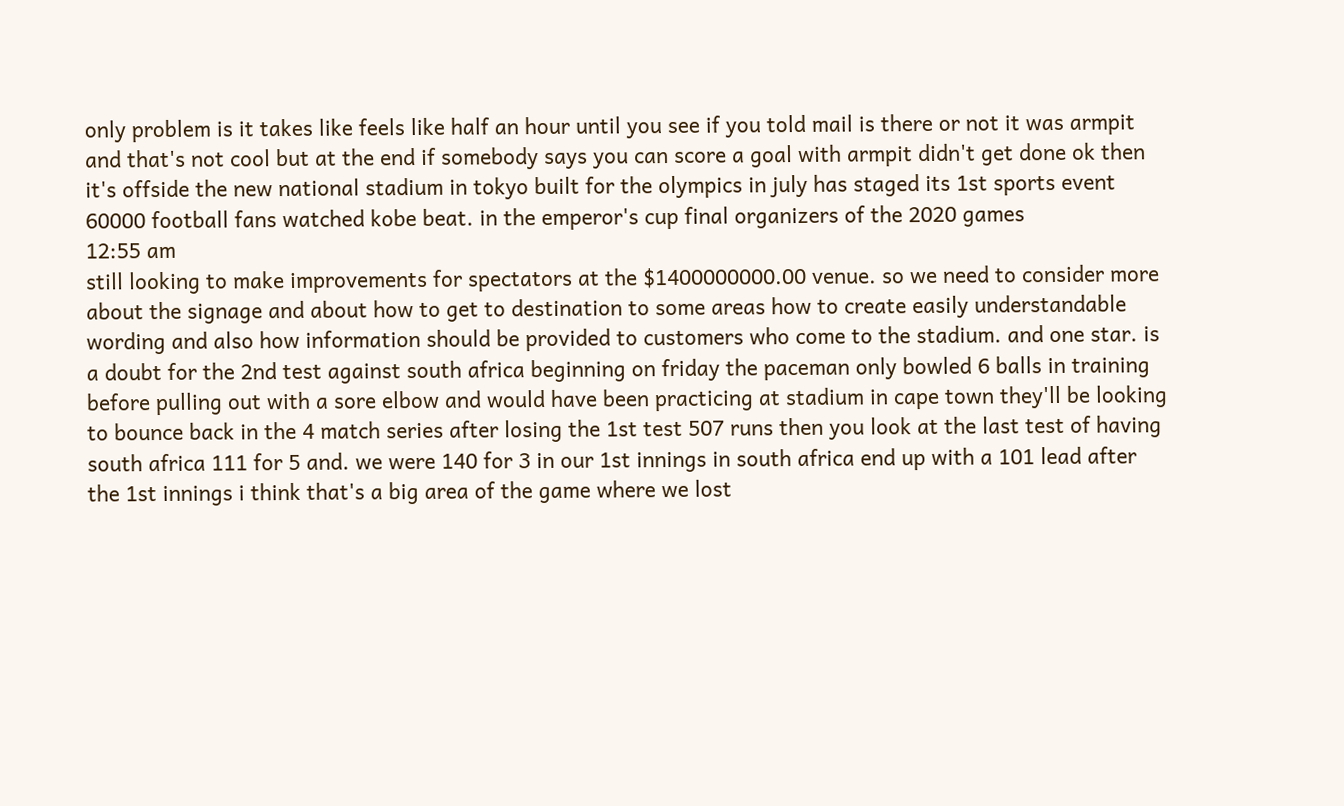only problem is it takes like feels like half an hour until you see if you told mail is there or not it was armpit and that's not cool but at the end if somebody says you can score a goal with armpit didn't get done ok then it's offside the new national stadium in tokyo built for the olympics in july has staged its 1st sports event 60000 football fans watched kobe beat. in the emperor's cup final organizers of the 2020 games
12:55 am
still looking to make improvements for spectators at the $1400000000.00 venue. so we need to consider more about the signage and about how to get to destination to some areas how to create easily understandable wording and also how information should be provided to customers who come to the stadium. and one star. is a doubt for the 2nd test against south africa beginning on friday the paceman only bowled 6 balls in training before pulling out with a sore elbow and would have been practicing at stadium in cape town they'll be looking to bounce back in the 4 match series after losing the 1st test 507 runs then you look at the last test of having south africa 111 for 5 and. we were 140 for 3 in our 1st innings in south africa end up with a 101 lead after the 1st innings i think that's a big area of the game where we lost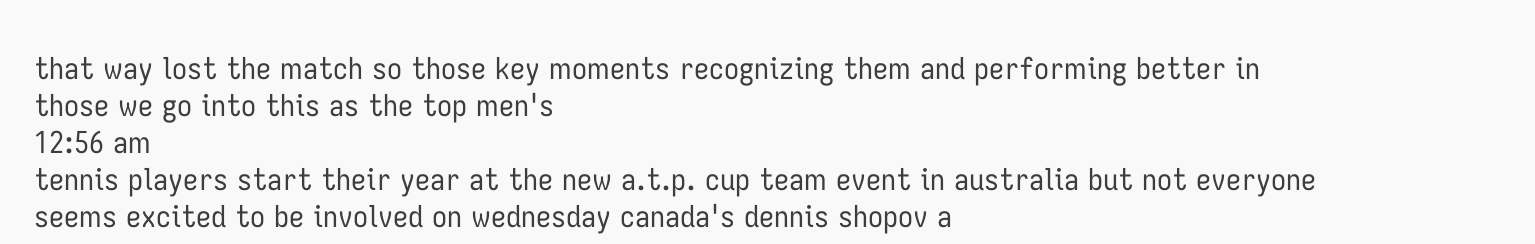that way lost the match so those key moments recognizing them and performing better in those we go into this as the top men's
12:56 am
tennis players start their year at the new a.t.p. cup team event in australia but not everyone seems excited to be involved on wednesday canada's dennis shopov a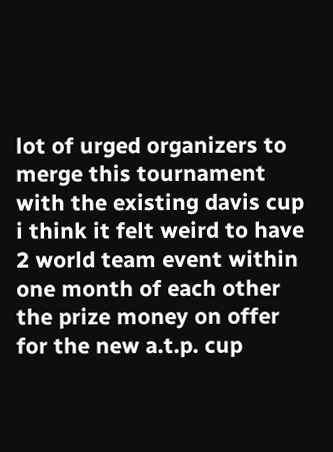lot of urged organizers to merge this tournament with the existing davis cup i think it felt weird to have 2 world team event within one month of each other the prize money on offer for the new a.t.p. cup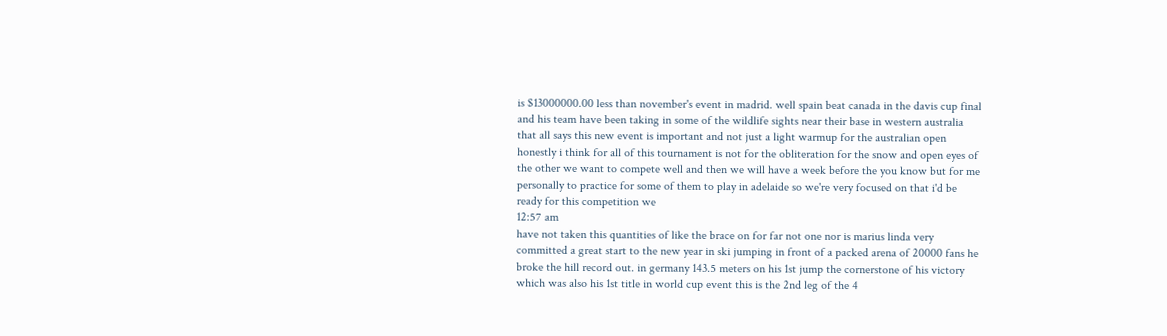is $13000000.00 less than november's event in madrid. well spain beat canada in the davis cup final and his team have been taking in some of the wildlife sights near their base in western australia that all says this new event is important and not just a light warmup for the australian open honestly i think for all of this tournament is not for the obliteration for the snow and open eyes of the other we want to compete well and then we will have a week before the you know but for me personally to practice for some of them to play in adelaide so we're very focused on that i'd be ready for this competition we
12:57 am
have not taken this quantities of like the brace on for far not one nor is marius linda very committed a great start to the new year in ski jumping in front of a packed arena of 20000 fans he broke the hill record out. in germany 143.5 meters on his 1st jump the cornerstone of his victory which was also his 1st title in world cup event this is the 2nd leg of the 4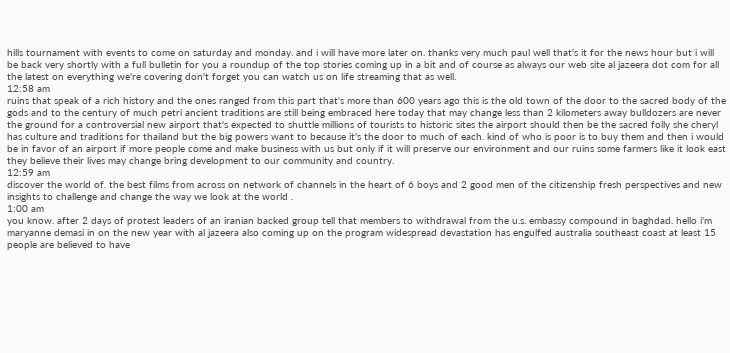hills tournament with events to come on saturday and monday. and i will have more later on. thanks very much paul well that's it for the news hour but i will be back very shortly with a full bulletin for you a roundup of the top stories coming up in a bit and of course as always our web site al jazeera dot com for all the latest on everything we're covering don't forget you can watch us on life streaming that as well.
12:58 am
ruins that speak of a rich history and the ones ranged from this part that's more than 600 years ago this is the old town of the door to the sacred body of the gods and to the century of much petri ancient traditions are still being embraced here today that may change less than 2 kilometers away bulldozers are never the ground for a controversial new airport that's expected to shuttle millions of tourists to historic sites the airport should then be the sacred folly she cheryl has culture and traditions for thailand but the big powers want to because it's the door to much of each. kind of who is poor is to buy them and then i would be in favor of an airport if more people come and make business with us but only if it will preserve our environment and our ruins some farmers like it look east they believe their lives may change bring development to our community and country.
12:59 am
discover the world of. the best films from across on network of channels in the heart of 6 boys and 2 good men of the citizenship fresh perspectives and new insights to challenge and change the way we look at the world .
1:00 am
you know. after 2 days of protest leaders of an iranian backed group tell that members to withdrawal from the u.s. embassy compound in baghdad. hello i'm maryanne demasi in on the new year with al jazeera also coming up on the program widespread devastation has engulfed australia southeast coast at least 15 people are believed to have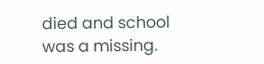died and school was a missing.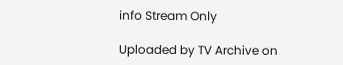info Stream Only

Uploaded by TV Archive on